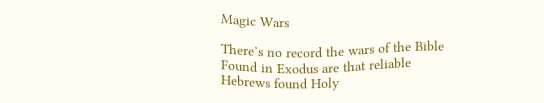Magic Wars

There’s no record the wars of the Bible
Found in Exodus are that reliable
Hebrews found Holy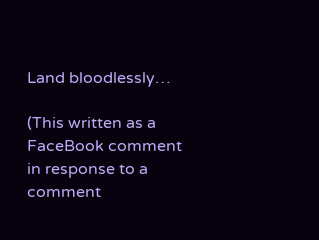Land bloodlessly…

(This written as a FaceBook comment in response to a comment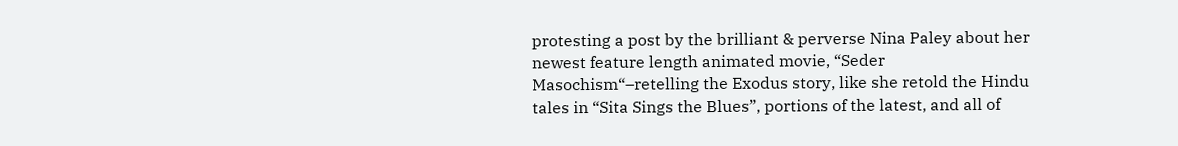protesting a post by the brilliant & perverse Nina Paley about her newest feature length animated movie, “Seder Masochism“–retelling the Exodus story, like she retold the Hindu tales in “Sita Sings the Blues”, portions of the latest, and all of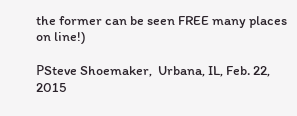the former can be seen FREE many places on line!)

РSteve Shoemaker,  Urbana, IL, Feb. 22, 2015